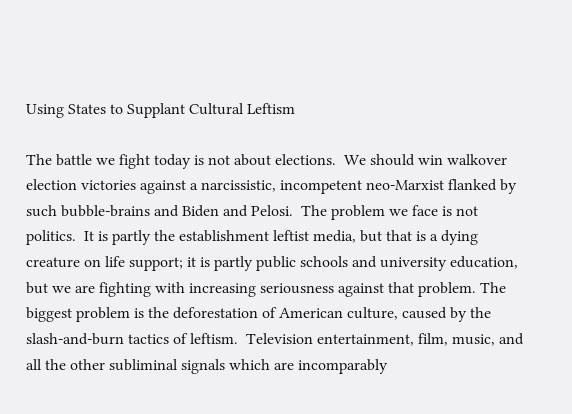Using States to Supplant Cultural Leftism

The battle we fight today is not about elections.  We should win walkover election victories against a narcissistic, incompetent neo-Marxist flanked by such bubble-brains and Biden and Pelosi.  The problem we face is not politics.  It is partly the establishment leftist media, but that is a dying creature on life support; it is partly public schools and university education, but we are fighting with increasing seriousness against that problem. The biggest problem is the deforestation of American culture, caused by the slash-and-burn tactics of leftism.  Television entertainment, film, music, and all the other subliminal signals which are incomparably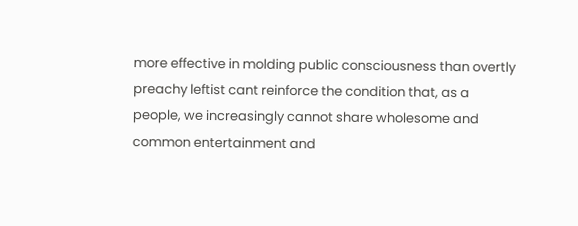more effective in molding public consciousness than overtly preachy leftist cant reinforce the condition that, as a people, we increasingly cannot share wholesome and common entertainment and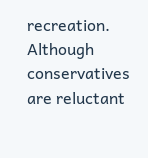recreation.  Although conservatives are reluctant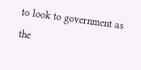to look to government as the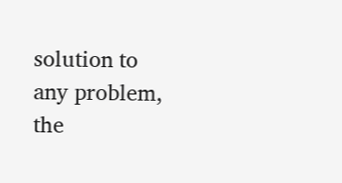solution to any problem, the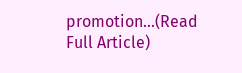promotion...(Read Full Article)